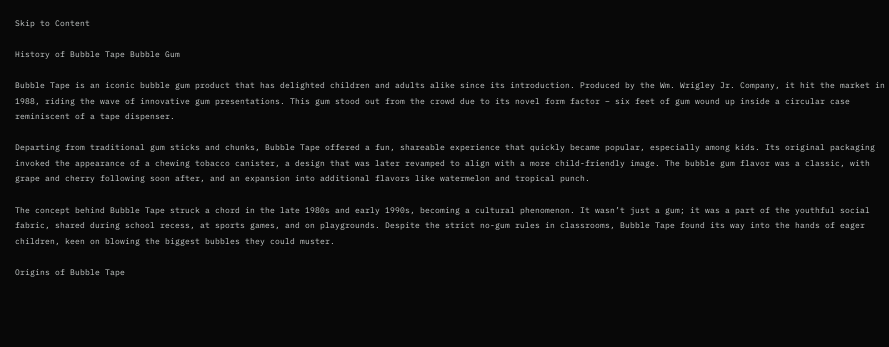Skip to Content

History of Bubble Tape Bubble Gum

Bubble Tape is an iconic bubble gum product that has delighted children and adults alike since its introduction. Produced by the Wm. Wrigley Jr. Company, it hit the market in 1988, riding the wave of innovative gum presentations. This gum stood out from the crowd due to its novel form factor – six feet of gum wound up inside a circular case reminiscent of a tape dispenser.

Departing from traditional gum sticks and chunks, Bubble Tape offered a fun, shareable experience that quickly became popular, especially among kids. Its original packaging invoked the appearance of a chewing tobacco canister, a design that was later revamped to align with a more child-friendly image. The bubble gum flavor was a classic, with grape and cherry following soon after, and an expansion into additional flavors like watermelon and tropical punch.

The concept behind Bubble Tape struck a chord in the late 1980s and early 1990s, becoming a cultural phenomenon. It wasn’t just a gum; it was a part of the youthful social fabric, shared during school recess, at sports games, and on playgrounds. Despite the strict no-gum rules in classrooms, Bubble Tape found its way into the hands of eager children, keen on blowing the biggest bubbles they could muster.

Origins of Bubble Tape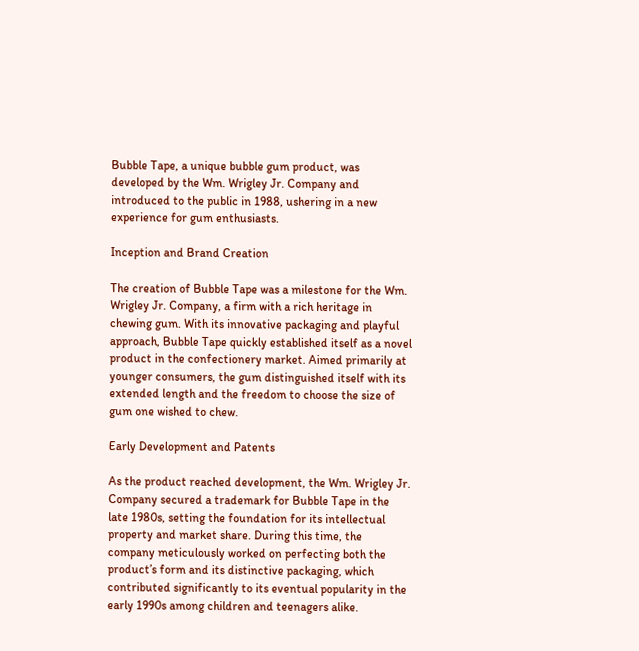Bubble Tape, a unique bubble gum product, was developed by the Wm. Wrigley Jr. Company and introduced to the public in 1988, ushering in a new experience for gum enthusiasts.

Inception and Brand Creation

The creation of Bubble Tape was a milestone for the Wm. Wrigley Jr. Company, a firm with a rich heritage in chewing gum. With its innovative packaging and playful approach, Bubble Tape quickly established itself as a novel product in the confectionery market. Aimed primarily at younger consumers, the gum distinguished itself with its extended length and the freedom to choose the size of gum one wished to chew.

Early Development and Patents

As the product reached development, the Wm. Wrigley Jr. Company secured a trademark for Bubble Tape in the late 1980s, setting the foundation for its intellectual property and market share. During this time, the company meticulously worked on perfecting both the product’s form and its distinctive packaging, which contributed significantly to its eventual popularity in the early 1990s among children and teenagers alike.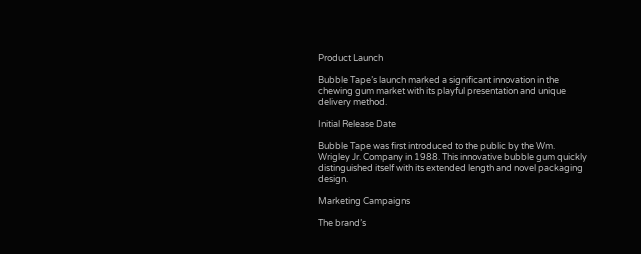Product Launch

Bubble Tape’s launch marked a significant innovation in the chewing gum market with its playful presentation and unique delivery method.

Initial Release Date

Bubble Tape was first introduced to the public by the Wm. Wrigley Jr. Company in 1988. This innovative bubble gum quickly distinguished itself with its extended length and novel packaging design.

Marketing Campaigns

The brand’s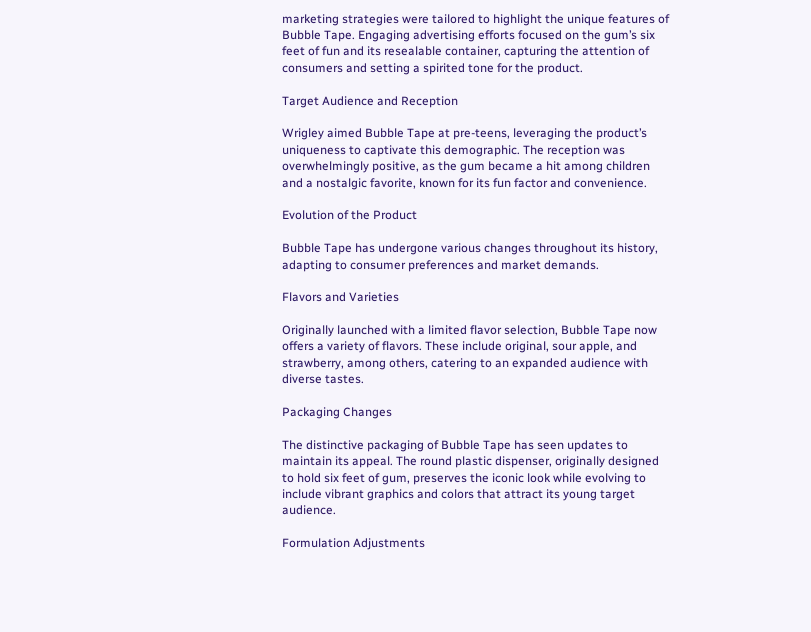marketing strategies were tailored to highlight the unique features of Bubble Tape. Engaging advertising efforts focused on the gum’s six feet of fun and its resealable container, capturing the attention of consumers and setting a spirited tone for the product.

Target Audience and Reception

Wrigley aimed Bubble Tape at pre-teens, leveraging the product’s uniqueness to captivate this demographic. The reception was overwhelmingly positive, as the gum became a hit among children and a nostalgic favorite, known for its fun factor and convenience.

Evolution of the Product

Bubble Tape has undergone various changes throughout its history, adapting to consumer preferences and market demands.

Flavors and Varieties

Originally launched with a limited flavor selection, Bubble Tape now offers a variety of flavors. These include original, sour apple, and strawberry, among others, catering to an expanded audience with diverse tastes.

Packaging Changes

The distinctive packaging of Bubble Tape has seen updates to maintain its appeal. The round plastic dispenser, originally designed to hold six feet of gum, preserves the iconic look while evolving to include vibrant graphics and colors that attract its young target audience.

Formulation Adjustments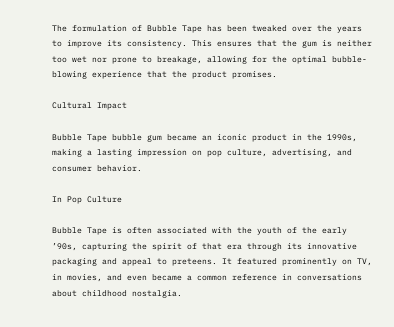The formulation of Bubble Tape has been tweaked over the years to improve its consistency. This ensures that the gum is neither too wet nor prone to breakage, allowing for the optimal bubble-blowing experience that the product promises.

Cultural Impact

Bubble Tape bubble gum became an iconic product in the 1990s, making a lasting impression on pop culture, advertising, and consumer behavior.

In Pop Culture

Bubble Tape is often associated with the youth of the early ’90s, capturing the spirit of that era through its innovative packaging and appeal to preteens. It featured prominently on TV, in movies, and even became a common reference in conversations about childhood nostalgia.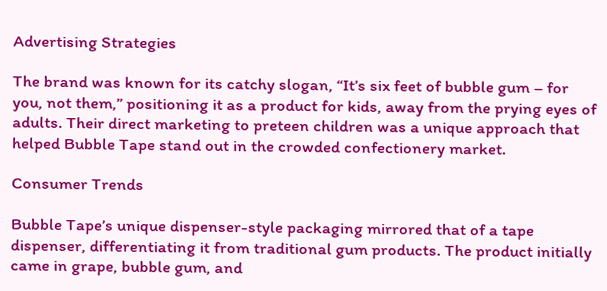Advertising Strategies

The brand was known for its catchy slogan, “It’s six feet of bubble gum – for you, not them,” positioning it as a product for kids, away from the prying eyes of adults. Their direct marketing to preteen children was a unique approach that helped Bubble Tape stand out in the crowded confectionery market.

Consumer Trends

Bubble Tape’s unique dispenser-style packaging mirrored that of a tape dispenser, differentiating it from traditional gum products. The product initially came in grape, bubble gum, and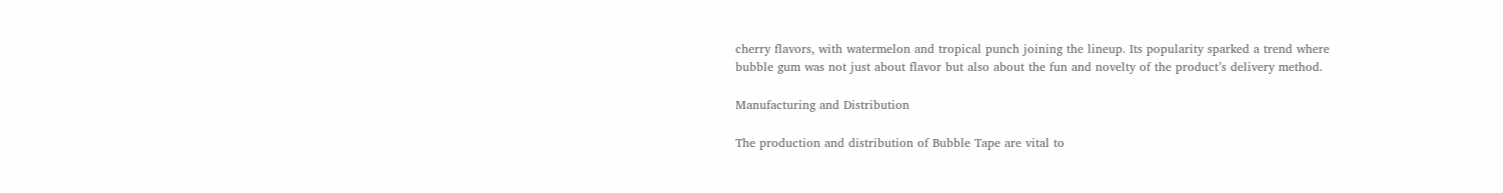cherry flavors, with watermelon and tropical punch joining the lineup. Its popularity sparked a trend where bubble gum was not just about flavor but also about the fun and novelty of the product’s delivery method.

Manufacturing and Distribution

The production and distribution of Bubble Tape are vital to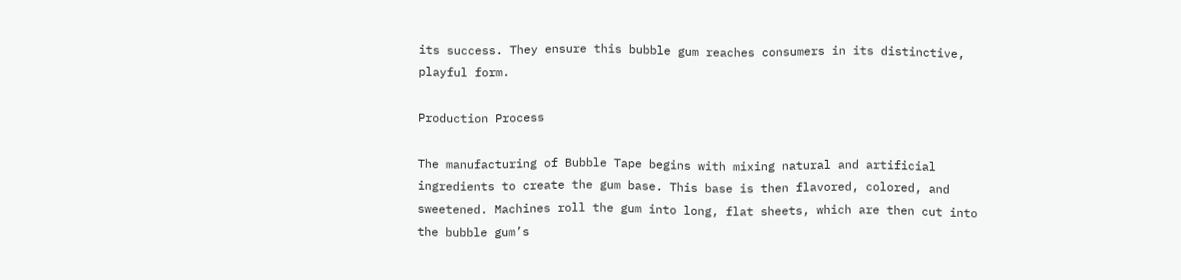its success. They ensure this bubble gum reaches consumers in its distinctive, playful form.

Production Process

The manufacturing of Bubble Tape begins with mixing natural and artificial ingredients to create the gum base. This base is then flavored, colored, and sweetened. Machines roll the gum into long, flat sheets, which are then cut into the bubble gum’s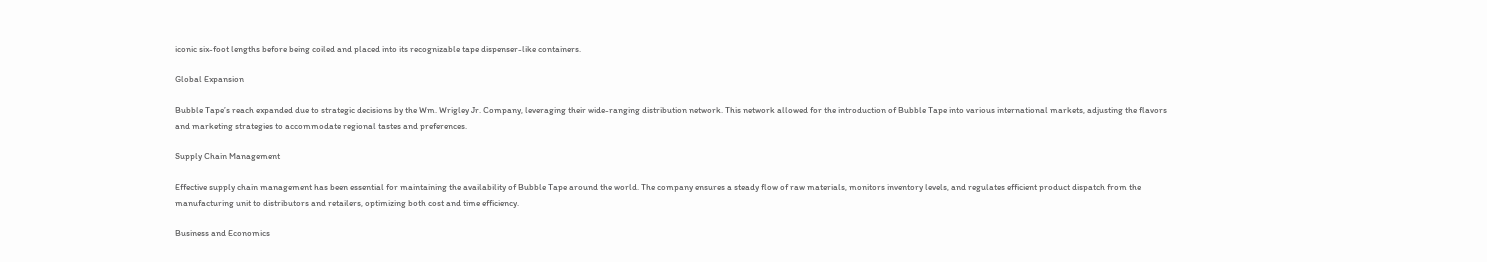iconic six-foot lengths before being coiled and placed into its recognizable tape dispenser-like containers.

Global Expansion

Bubble Tape’s reach expanded due to strategic decisions by the Wm. Wrigley Jr. Company, leveraging their wide-ranging distribution network. This network allowed for the introduction of Bubble Tape into various international markets, adjusting the flavors and marketing strategies to accommodate regional tastes and preferences.

Supply Chain Management

Effective supply chain management has been essential for maintaining the availability of Bubble Tape around the world. The company ensures a steady flow of raw materials, monitors inventory levels, and regulates efficient product dispatch from the manufacturing unit to distributors and retailers, optimizing both cost and time efficiency.

Business and Economics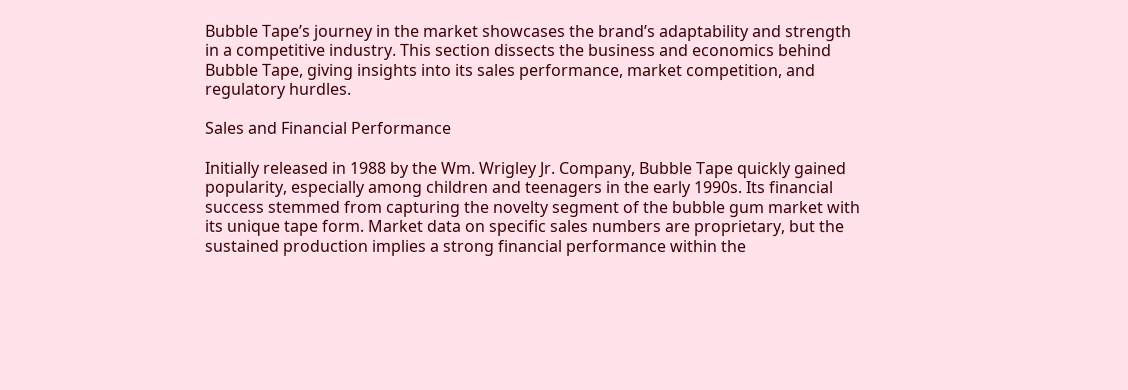Bubble Tape’s journey in the market showcases the brand’s adaptability and strength in a competitive industry. This section dissects the business and economics behind Bubble Tape, giving insights into its sales performance, market competition, and regulatory hurdles.

Sales and Financial Performance

Initially released in 1988 by the Wm. Wrigley Jr. Company, Bubble Tape quickly gained popularity, especially among children and teenagers in the early 1990s. Its financial success stemmed from capturing the novelty segment of the bubble gum market with its unique tape form. Market data on specific sales numbers are proprietary, but the sustained production implies a strong financial performance within the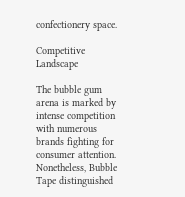confectionery space.

Competitive Landscape

The bubble gum arena is marked by intense competition with numerous brands fighting for consumer attention. Nonetheless, Bubble Tape distinguished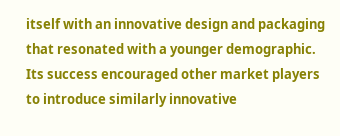itself with an innovative design and packaging that resonated with a younger demographic. Its success encouraged other market players to introduce similarly innovative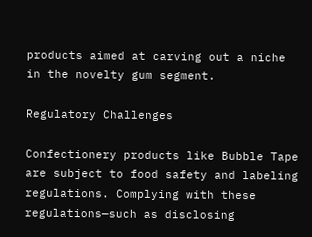products aimed at carving out a niche in the novelty gum segment.

Regulatory Challenges

Confectionery products like Bubble Tape are subject to food safety and labeling regulations. Complying with these regulations—such as disclosing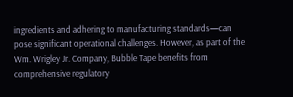ingredients and adhering to manufacturing standards—can pose significant operational challenges. However, as part of the Wm. Wrigley Jr. Company, Bubble Tape benefits from comprehensive regulatory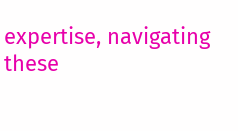expertise, navigating these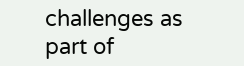challenges as part of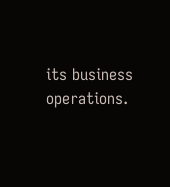its business operations.